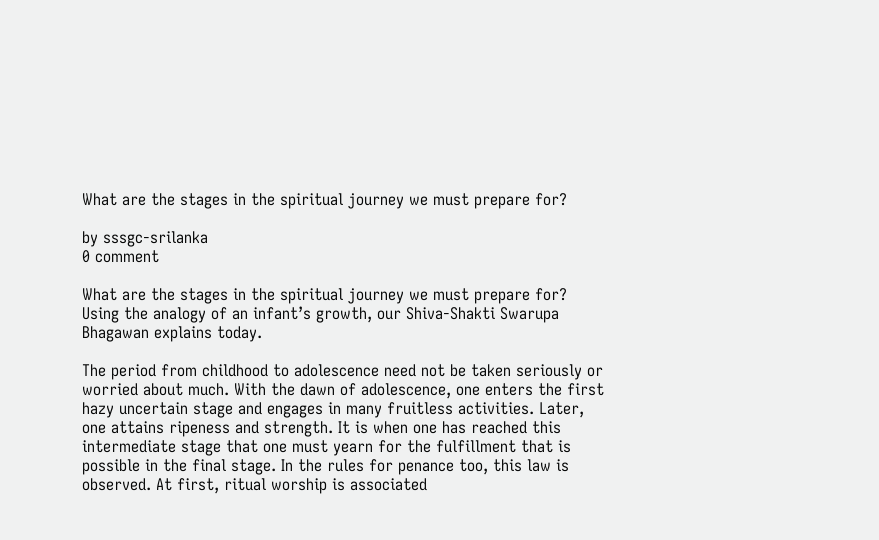What are the stages in the spiritual journey we must prepare for?

by sssgc-srilanka
0 comment

What are the stages in the spiritual journey we must prepare for? Using the analogy of an infant’s growth, our Shiva-Shakti Swarupa Bhagawan explains today.

The period from childhood to adolescence need not be taken seriously or worried about much. With the dawn of adolescence, one enters the first hazy uncertain stage and engages in many fruitless activities. Later, one attains ripeness and strength. It is when one has reached this intermediate stage that one must yearn for the fulfillment that is possible in the final stage. In the rules for penance too, this law is observed. At first, ritual worship is associated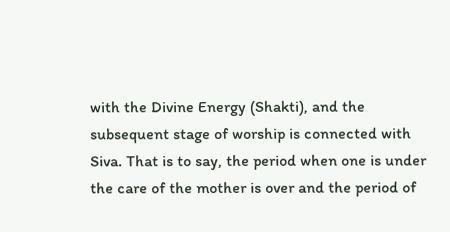with the Divine Energy (Shakti), and the subsequent stage of worship is connected with Siva. That is to say, the period when one is under the care of the mother is over and the period of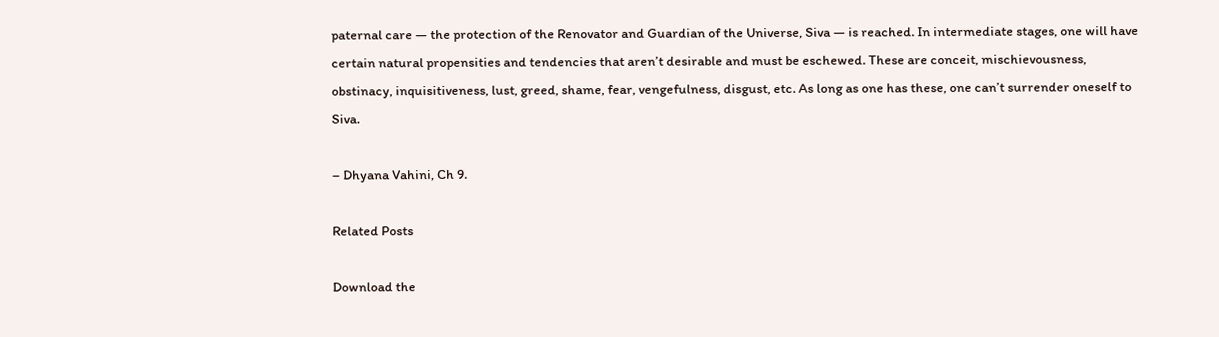paternal care — the protection of the Renovator and Guardian of the Universe, Siva — is reached. In intermediate stages, one will have certain natural propensities and tendencies that aren’t desirable and must be eschewed. These are conceit, mischievousness, obstinacy, inquisitiveness, lust, greed, shame, fear, vengefulness, disgust, etc. As long as one has these, one can’t surrender oneself to Siva.

– Dhyana Vahini, Ch 9.

Related Posts

Download the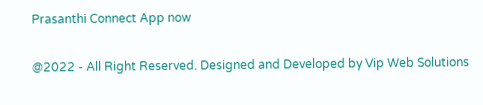Prasanthi Connect App now


@2022 - All Right Reserved. Designed and Developed by Vip Web Solutions